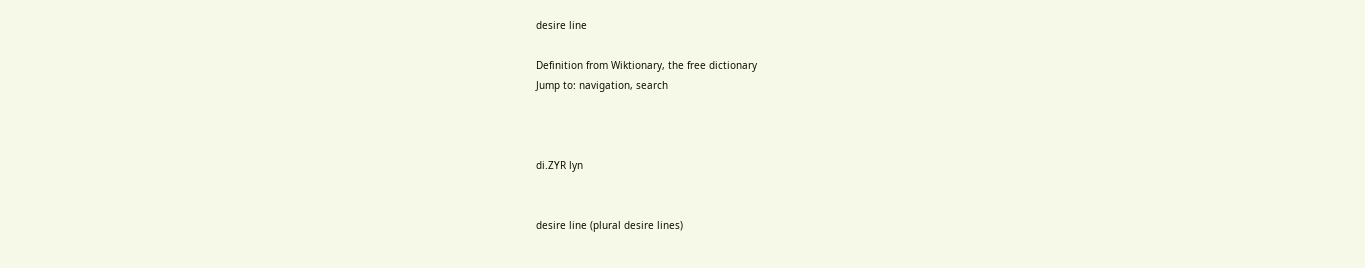desire line

Definition from Wiktionary, the free dictionary
Jump to: navigation, search



di.ZYR lyn


desire line (plural desire lines)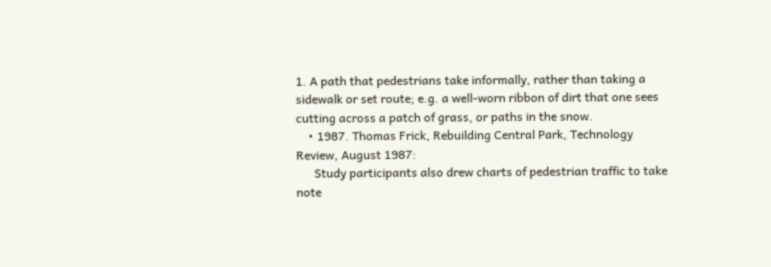1. A path that pedestrians take informally, rather than taking a sidewalk or set route; e.g. a well-worn ribbon of dirt that one sees cutting across a patch of grass, or paths in the snow.
    • 1987. Thomas Frick, Rebuilding Central Park, Technology Review, August 1987:
      Study participants also drew charts of pedestrian traffic to take note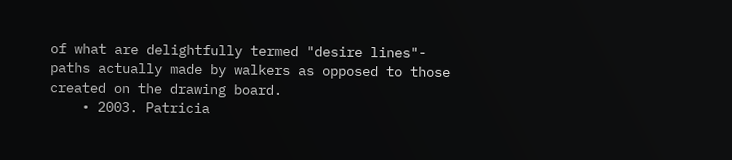of what are delightfully termed "desire lines"- paths actually made by walkers as opposed to those created on the drawing board.
    • 2003. Patricia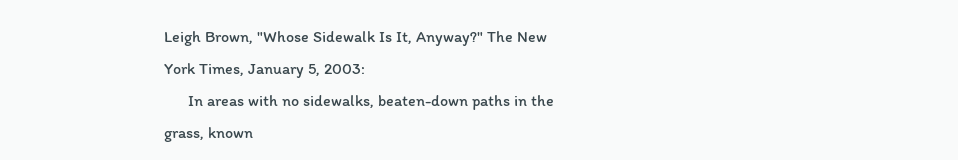Leigh Brown, "Whose Sidewalk Is It, Anyway?" The New York Times, January 5, 2003:
      In areas with no sidewalks, beaten-down paths in the grass, known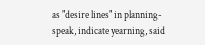as "desire lines" in planning-speak, indicate yearning, said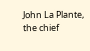John La Plante, the chief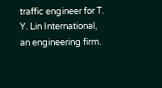traffic engineer for T. Y. Lin International, an engineering firm.